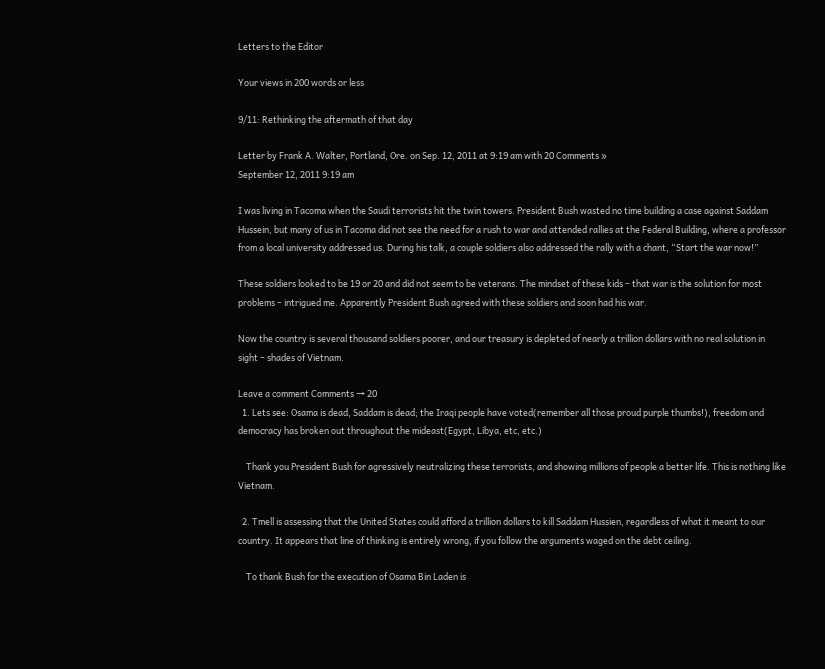Letters to the Editor

Your views in 200 words or less

9/11: Rethinking the aftermath of that day

Letter by Frank A. Walter, Portland, Ore. on Sep. 12, 2011 at 9:19 am with 20 Comments »
September 12, 2011 9:19 am

I was living in Tacoma when the Saudi terrorists hit the twin towers. President Bush wasted no time building a case against Saddam Hussein, but many of us in Tacoma did not see the need for a rush to war and attended rallies at the Federal Building, where a professor from a local university addressed us. During his talk, a couple soldiers also addressed the rally with a chant, “Start the war now!”

These soldiers looked to be 19 or 20 and did not seem to be veterans. The mindset of these kids – that war is the solution for most problems – intrigued me. Apparently President Bush agreed with these soldiers and soon had his war.

Now the country is several thousand soldiers poorer, and our treasury is depleted of nearly a trillion dollars with no real solution in sight – shades of Vietnam.

Leave a comment Comments → 20
  1. Lets see: Osama is dead, Saddam is dead; the Iraqi people have voted(remember all those proud purple thumbs!), freedom and democracy has broken out throughout the mideast(Egypt, Libya, etc, etc.)

    Thank you President Bush for agressively neutralizing these terrorists, and showing millions of people a better life. This is nothing like Vietnam.

  2. Tmell is assessing that the United States could afford a trillion dollars to kill Saddam Hussien, regardless of what it meant to our country. It appears that line of thinking is entirely wrong, if you follow the arguments waged on the debt ceiling.

    To thank Bush for the execution of Osama Bin Laden is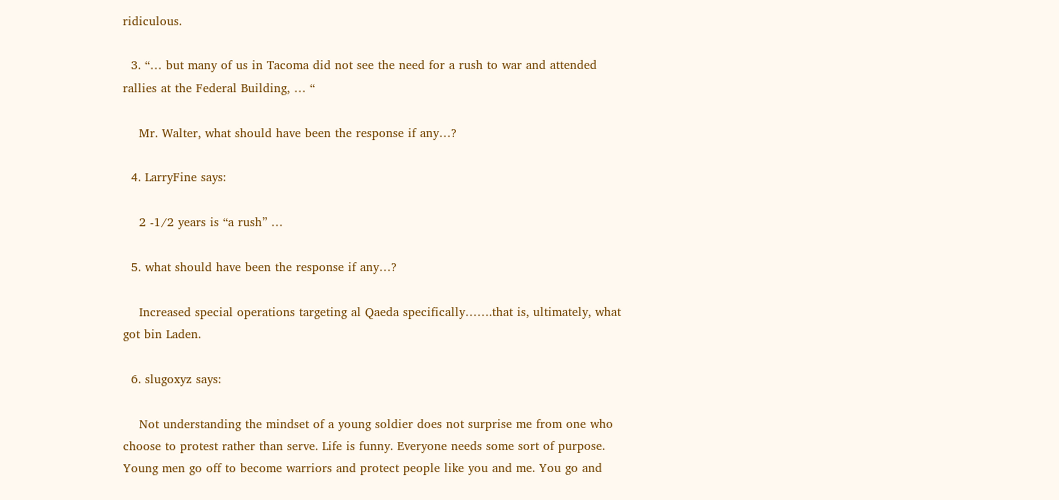ridiculous.

  3. “… but many of us in Tacoma did not see the need for a rush to war and attended rallies at the Federal Building, … “

    Mr. Walter, what should have been the response if any…?

  4. LarryFine says:

    2 -1/2 years is “a rush” …

  5. what should have been the response if any…?

    Increased special operations targeting al Qaeda specifically…….that is, ultimately, what got bin Laden.

  6. slugoxyz says:

    Not understanding the mindset of a young soldier does not surprise me from one who choose to protest rather than serve. Life is funny. Everyone needs some sort of purpose. Young men go off to become warriors and protect people like you and me. You go and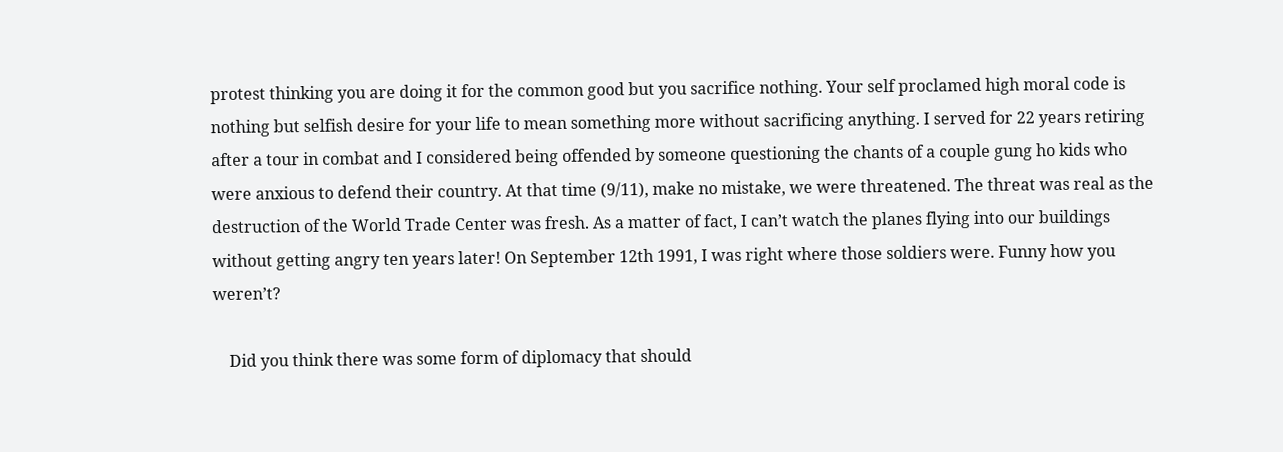protest thinking you are doing it for the common good but you sacrifice nothing. Your self proclamed high moral code is nothing but selfish desire for your life to mean something more without sacrificing anything. I served for 22 years retiring after a tour in combat and I considered being offended by someone questioning the chants of a couple gung ho kids who were anxious to defend their country. At that time (9/11), make no mistake, we were threatened. The threat was real as the destruction of the World Trade Center was fresh. As a matter of fact, I can’t watch the planes flying into our buildings without getting angry ten years later! On September 12th 1991, I was right where those soldiers were. Funny how you weren’t?

    Did you think there was some form of diplomacy that should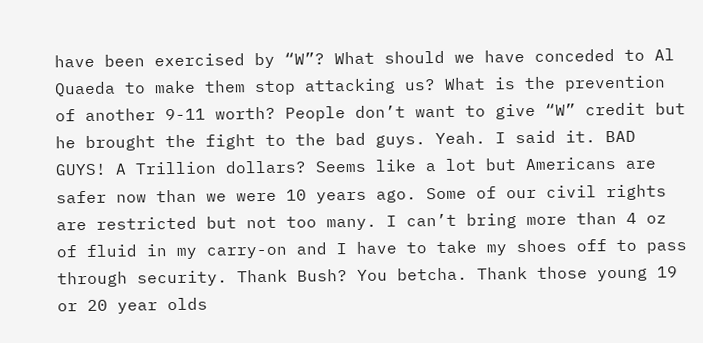have been exercised by “W”? What should we have conceded to Al Quaeda to make them stop attacking us? What is the prevention of another 9-11 worth? People don’t want to give “W” credit but he brought the fight to the bad guys. Yeah. I said it. BAD GUYS! A Trillion dollars? Seems like a lot but Americans are safer now than we were 10 years ago. Some of our civil rights are restricted but not too many. I can’t bring more than 4 oz of fluid in my carry-on and I have to take my shoes off to pass through security. Thank Bush? You betcha. Thank those young 19 or 20 year olds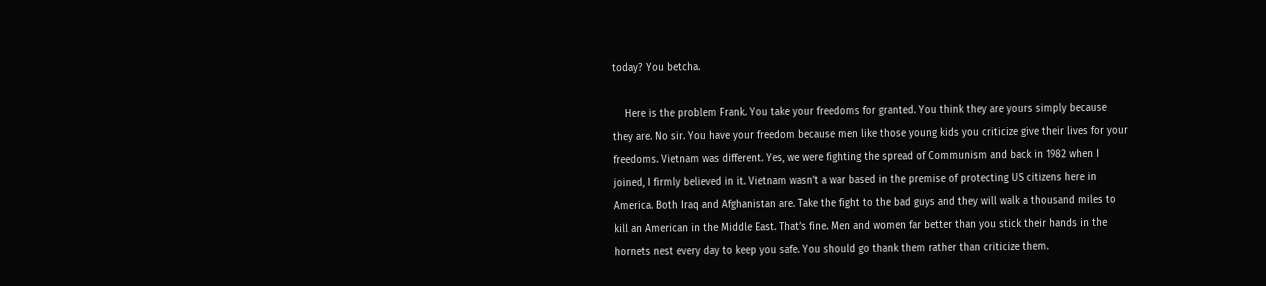today? You betcha.

    Here is the problem Frank. You take your freedoms for granted. You think they are yours simply because they are. No sir. You have your freedom because men like those young kids you criticize give their lives for your freedoms. Vietnam was different. Yes, we were fighting the spread of Communism and back in 1982 when I joined, I firmly believed in it. Vietnam wasn’t a war based in the premise of protecting US citizens here in America. Both Iraq and Afghanistan are. Take the fight to the bad guys and they will walk a thousand miles to kill an American in the Middle East. That’s fine. Men and women far better than you stick their hands in the hornets nest every day to keep you safe. You should go thank them rather than criticize them.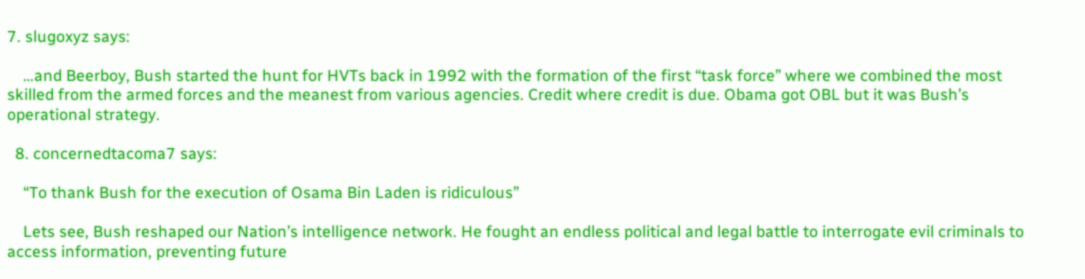7. slugoxyz says:

    …and Beerboy, Bush started the hunt for HVTs back in 1992 with the formation of the first “task force” where we combined the most skilled from the armed forces and the meanest from various agencies. Credit where credit is due. Obama got OBL but it was Bush’s operational strategy.

  8. concernedtacoma7 says:

    “To thank Bush for the execution of Osama Bin Laden is ridiculous”

    Lets see, Bush reshaped our Nation’s intelligence network. He fought an endless political and legal battle to interrogate evil criminals to access information, preventing future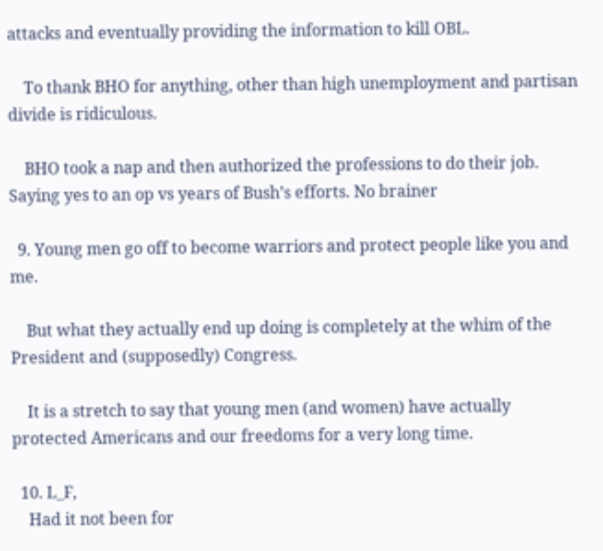attacks and eventually providing the information to kill OBL.

    To thank BHO for anything, other than high unemployment and partisan divide is ridiculous.

    BHO took a nap and then authorized the professions to do their job. Saying yes to an op vs years of Bush’s efforts. No brainer

  9. Young men go off to become warriors and protect people like you and me.

    But what they actually end up doing is completely at the whim of the President and (supposedly) Congress.

    It is a stretch to say that young men (and women) have actually protected Americans and our freedoms for a very long time.

  10. L_F,
    Had it not been for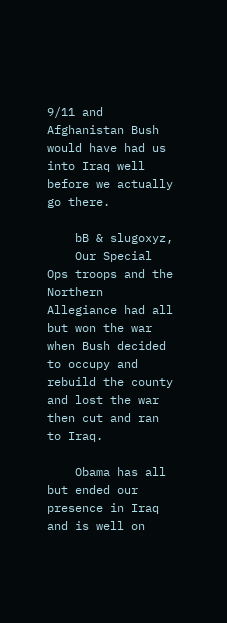9/11 and Afghanistan Bush would have had us into Iraq well before we actually go there.

    bB & slugoxyz,
    Our Special Ops troops and the Northern Allegiance had all but won the war when Bush decided to occupy and rebuild the county and lost the war then cut and ran to Iraq.

    Obama has all but ended our presence in Iraq and is well on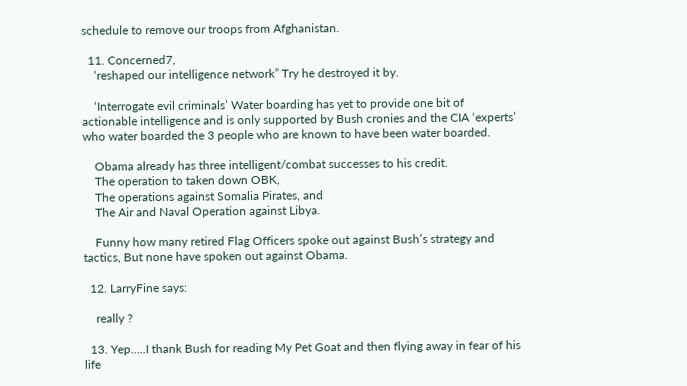schedule to remove our troops from Afghanistan.

  11. Concerned7,
    ‘reshaped our intelligence network” Try he destroyed it by.

    ‘Interrogate evil criminals’ Water boarding has yet to provide one bit of actionable intelligence and is only supported by Bush cronies and the CIA ‘experts’ who water boarded the 3 people who are known to have been water boarded.

    Obama already has three intelligent/combat successes to his credit.
    The operation to taken down OBK,
    The operations against Somalia Pirates, and
    The Air and Naval Operation against Libya.

    Funny how many retired Flag Officers spoke out against Bush’s strategy and tactics, But none have spoken out against Obama.

  12. LarryFine says:

    really ?

  13. Yep…..I thank Bush for reading My Pet Goat and then flying away in fear of his life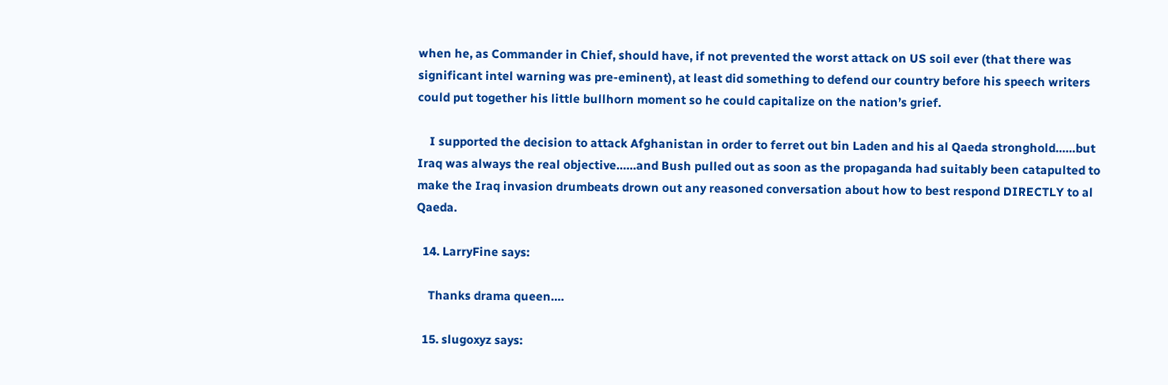when he, as Commander in Chief, should have, if not prevented the worst attack on US soil ever (that there was significant intel warning was pre-eminent), at least did something to defend our country before his speech writers could put together his little bullhorn moment so he could capitalize on the nation’s grief.

    I supported the decision to attack Afghanistan in order to ferret out bin Laden and his al Qaeda stronghold……but Iraq was always the real objective……and Bush pulled out as soon as the propaganda had suitably been catapulted to make the Iraq invasion drumbeats drown out any reasoned conversation about how to best respond DIRECTLY to al Qaeda.

  14. LarryFine says:

    Thanks drama queen….

  15. slugoxyz says: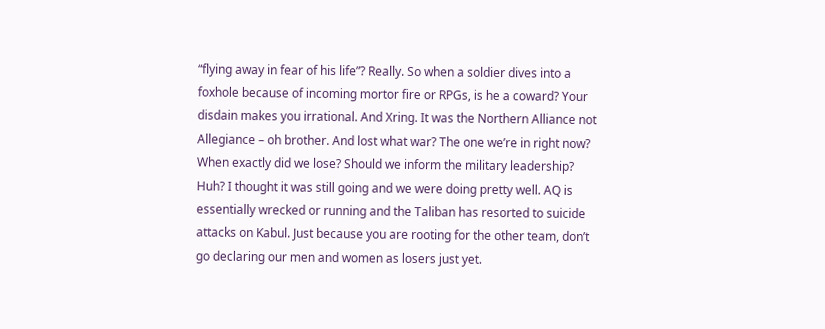“flying away in fear of his life”? Really. So when a soldier dives into a foxhole because of incoming mortor fire or RPGs, is he a coward? Your disdain makes you irrational. And Xring. It was the Northern Alliance not Allegiance – oh brother. And lost what war? The one we’re in right now? When exactly did we lose? Should we inform the military leadership? Huh? I thought it was still going and we were doing pretty well. AQ is essentially wrecked or running and the Taliban has resorted to suicide attacks on Kabul. Just because you are rooting for the other team, don’t go declaring our men and women as losers just yet.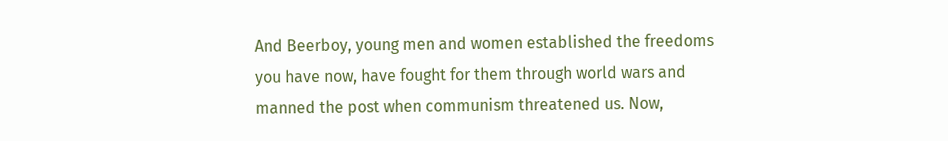And Beerboy, young men and women established the freedoms you have now, have fought for them through world wars and manned the post when communism threatened us. Now,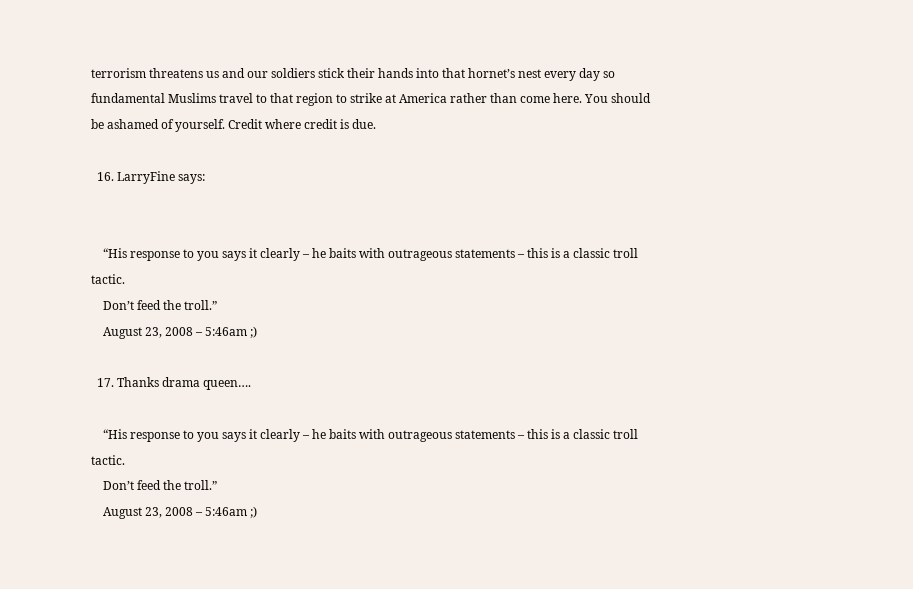terrorism threatens us and our soldiers stick their hands into that hornet’s nest every day so fundamental Muslims travel to that region to strike at America rather than come here. You should be ashamed of yourself. Credit where credit is due.

  16. LarryFine says:


    “His response to you says it clearly – he baits with outrageous statements – this is a classic troll tactic.
    Don’t feed the troll.”
    August 23, 2008 – 5:46am ;)

  17. Thanks drama queen….

    “His response to you says it clearly – he baits with outrageous statements – this is a classic troll tactic.
    Don’t feed the troll.”
    August 23, 2008 – 5:46am ;)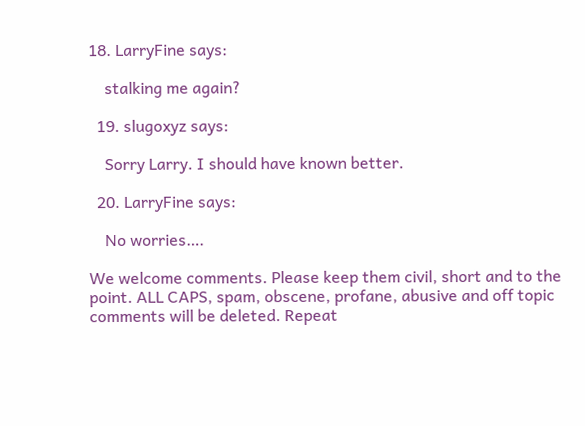18. LarryFine says:

    stalking me again?

  19. slugoxyz says:

    Sorry Larry. I should have known better.

  20. LarryFine says:

    No worries….

We welcome comments. Please keep them civil, short and to the point. ALL CAPS, spam, obscene, profane, abusive and off topic comments will be deleted. Repeat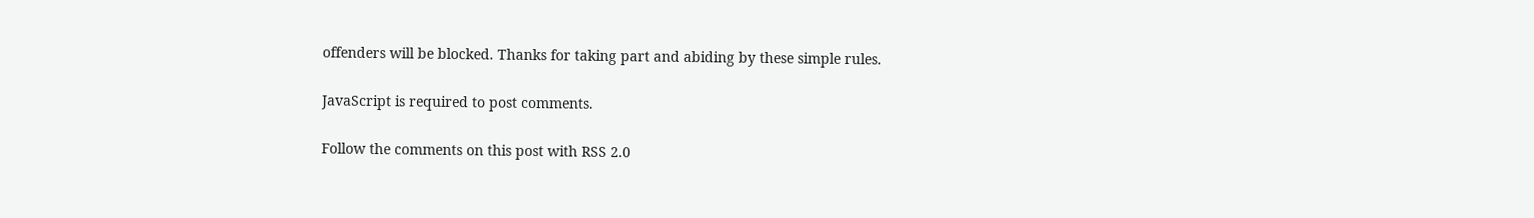offenders will be blocked. Thanks for taking part and abiding by these simple rules.

JavaScript is required to post comments.

Follow the comments on this post with RSS 2.0